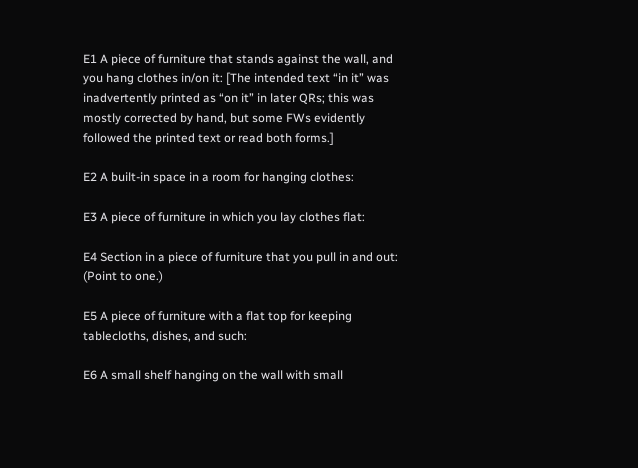E1 A piece of furniture that stands against the wall, and you hang clothes in/on it: [The intended text “in it” was inadvertently printed as “on it” in later QRs; this was mostly corrected by hand, but some FWs evidently followed the printed text or read both forms.]

E2 A built-in space in a room for hanging clothes:

E3 A piece of furniture in which you lay clothes flat:

E4 Section in a piece of furniture that you pull in and out: (Point to one.)

E5 A piece of furniture with a flat top for keeping tablecloths, dishes, and such:

E6 A small shelf hanging on the wall with small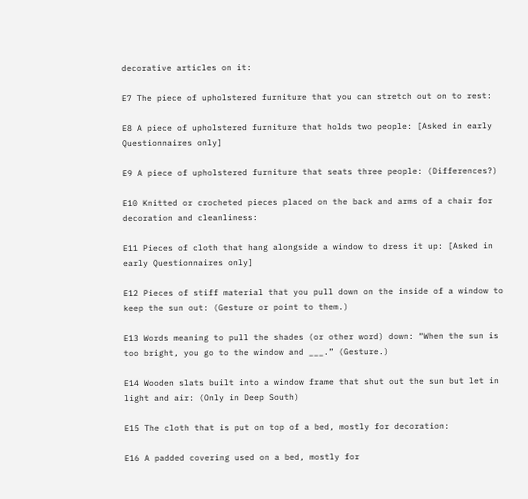decorative articles on it:

E7 The piece of upholstered furniture that you can stretch out on to rest:

E8 A piece of upholstered furniture that holds two people: [Asked in early Questionnaires only]

E9 A piece of upholstered furniture that seats three people: (Differences?)

E10 Knitted or crocheted pieces placed on the back and arms of a chair for decoration and cleanliness:

E11 Pieces of cloth that hang alongside a window to dress it up: [Asked in early Questionnaires only]

E12 Pieces of stiff material that you pull down on the inside of a window to keep the sun out: (Gesture or point to them.)

E13 Words meaning to pull the shades (or other word) down: “When the sun is too bright, you go to the window and ___.” (Gesture.)

E14 Wooden slats built into a window frame that shut out the sun but let in light and air: (Only in Deep South)

E15 The cloth that is put on top of a bed, mostly for decoration:

E16 A padded covering used on a bed, mostly for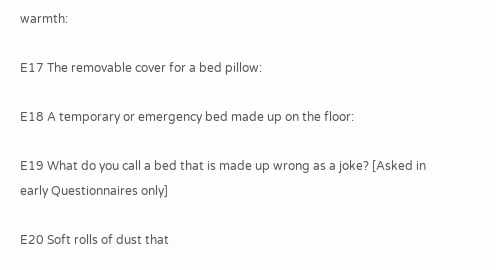warmth:

E17 The removable cover for a bed pillow:

E18 A temporary or emergency bed made up on the floor:

E19 What do you call a bed that is made up wrong as a joke? [Asked in early Questionnaires only]

E20 Soft rolls of dust that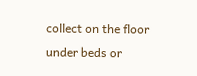collect on the floor under beds or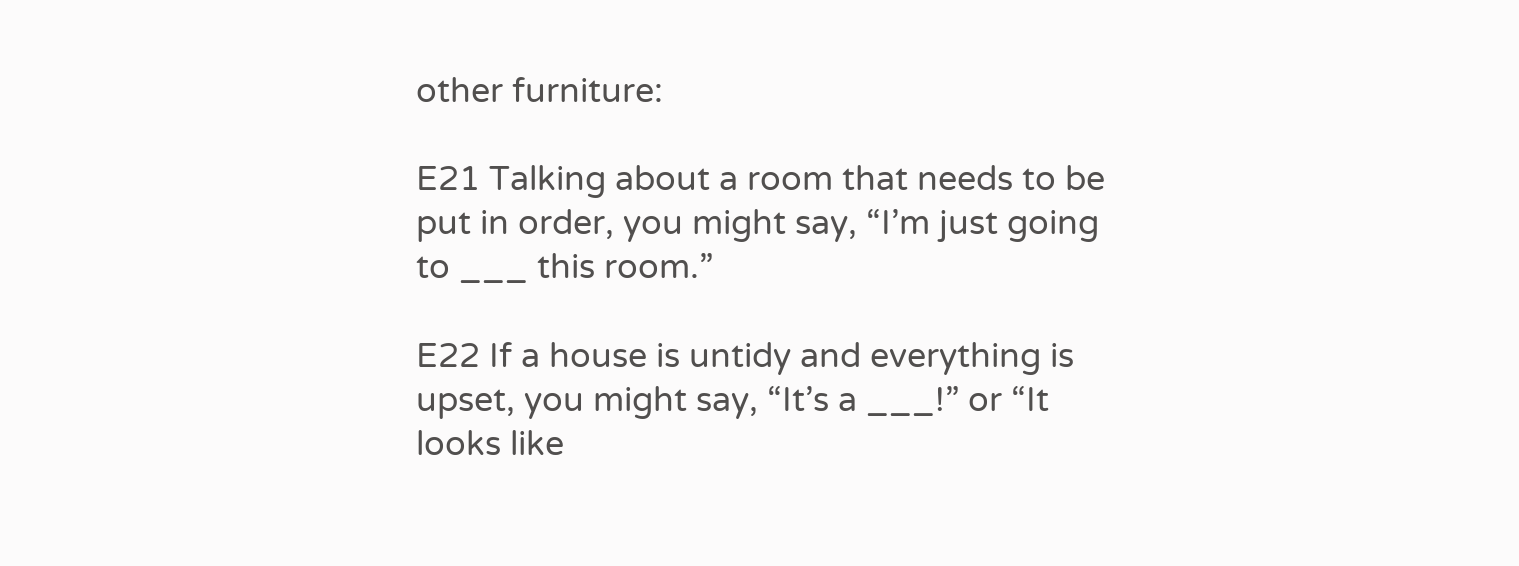other furniture:

E21 Talking about a room that needs to be put in order, you might say, “I’m just going to ___ this room.”

E22 If a house is untidy and everything is upset, you might say, “It’s a ___!” or “It looks like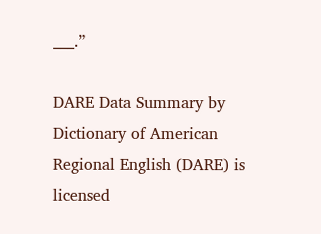___.”

DARE Data Summary by Dictionary of American Regional English (DARE) is licensed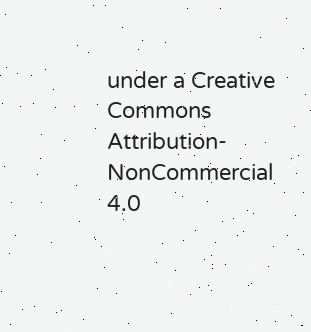under a Creative Commons Attribution-NonCommercial 4.0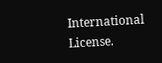International License.